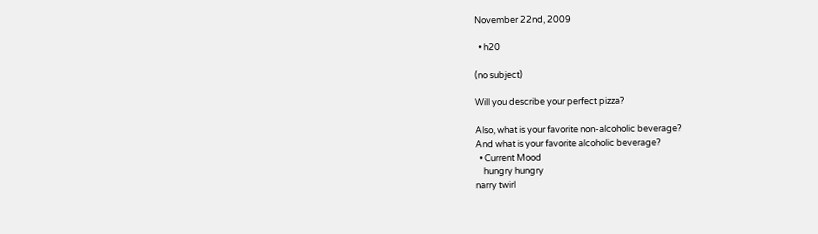November 22nd, 2009

  • h20

(no subject)

Will you describe your perfect pizza?

Also, what is your favorite non-alcoholic beverage?
And what is your favorite alcoholic beverage?
  • Current Mood
    hungry hungry
narry twirl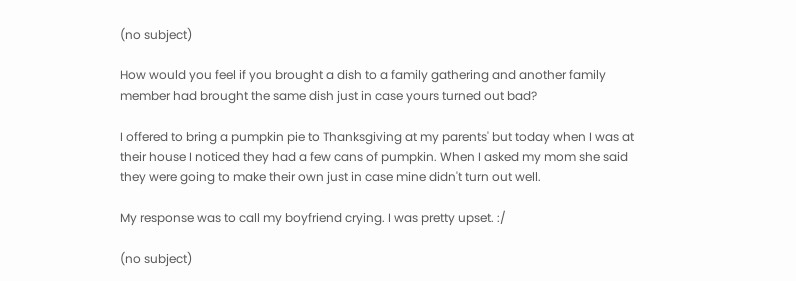(no subject)

How would you feel if you brought a dish to a family gathering and another family member had brought the same dish just in case yours turned out bad?

I offered to bring a pumpkin pie to Thanksgiving at my parents' but today when I was at their house I noticed they had a few cans of pumpkin. When I asked my mom she said they were going to make their own just in case mine didn't turn out well.

My response was to call my boyfriend crying. I was pretty upset. :/

(no subject)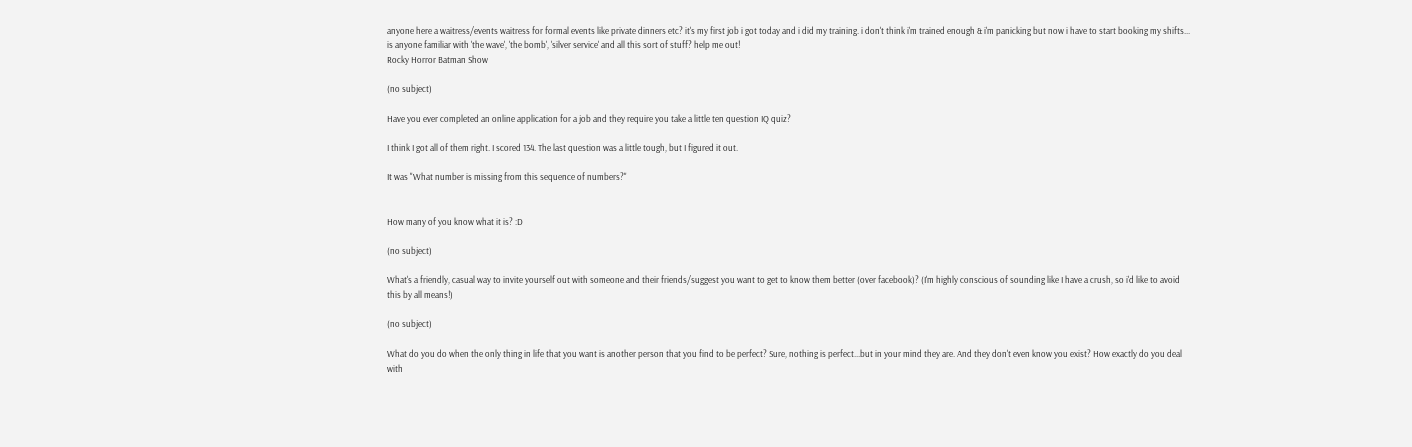anyone here a waitress/events waitress for formal events like private dinners etc? it's my first job i got today and i did my training. i don't think i'm trained enough & i'm panicking but now i have to start booking my shifts... is anyone familiar with 'the wave', 'the bomb', 'silver service' and all this sort of stuff? help me out!
Rocky Horror Batman Show

(no subject)

Have you ever completed an online application for a job and they require you take a little ten question IQ quiz?

I think I got all of them right. I scored 134. The last question was a little tough, but I figured it out.

It was "What number is missing from this sequence of numbers?"


How many of you know what it is? :D

(no subject)

What's a friendly, casual way to invite yourself out with someone and their friends/suggest you want to get to know them better (over facebook)? (I'm highly conscious of sounding like I have a crush, so i'd like to avoid this by all means!)

(no subject)

What do you do when the only thing in life that you want is another person that you find to be perfect? Sure, nothing is perfect...but in your mind they are. And they don't even know you exist? How exactly do you deal with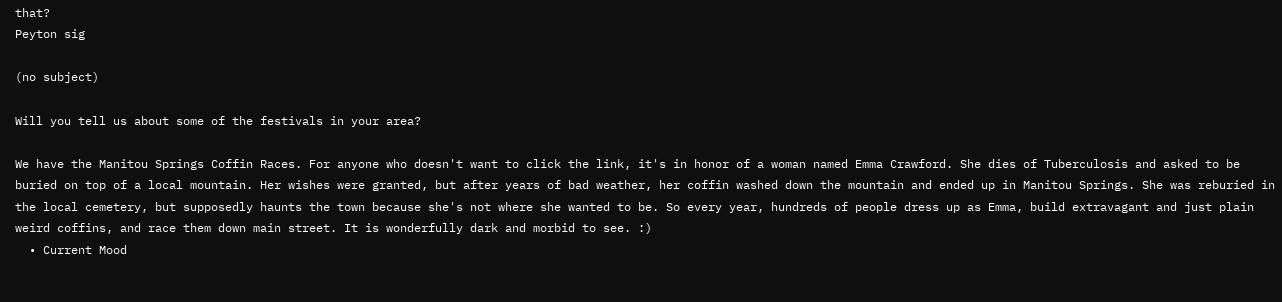that?
Peyton sig

(no subject)

Will you tell us about some of the festivals in your area?

We have the Manitou Springs Coffin Races. For anyone who doesn't want to click the link, it's in honor of a woman named Emma Crawford. She dies of Tuberculosis and asked to be buried on top of a local mountain. Her wishes were granted, but after years of bad weather, her coffin washed down the mountain and ended up in Manitou Springs. She was reburied in the local cemetery, but supposedly haunts the town because she's not where she wanted to be. So every year, hundreds of people dress up as Emma, build extravagant and just plain weird coffins, and race them down main street. It is wonderfully dark and morbid to see. :)
  • Current Mood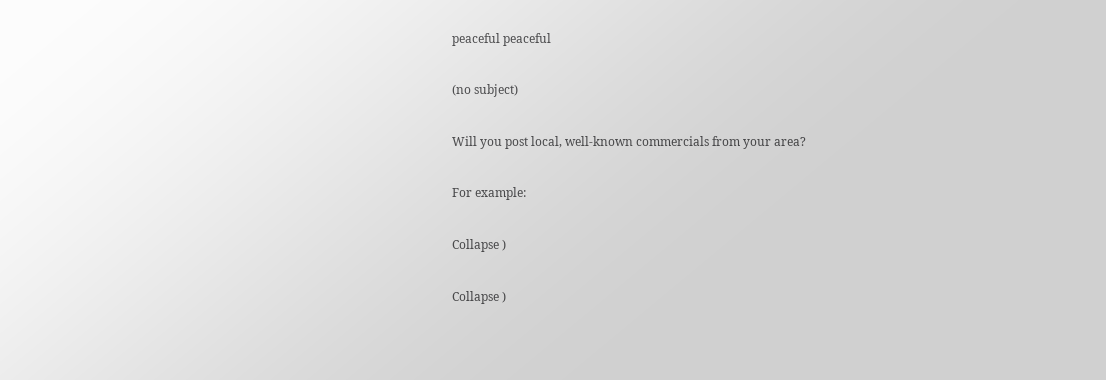peaceful peaceful

(no subject)

Will you post local, well-known commercials from your area?

For example:

Collapse )

Collapse )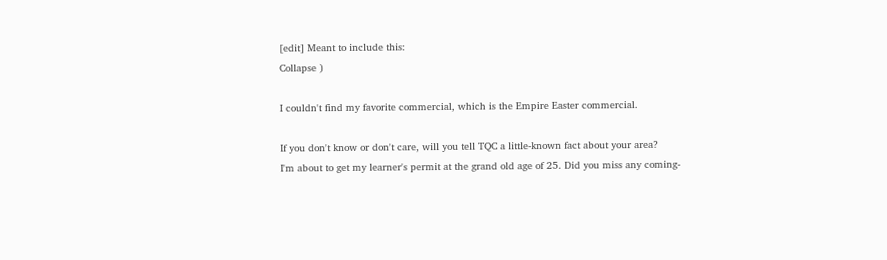[edit] Meant to include this:
Collapse )

I couldn't find my favorite commercial, which is the Empire Easter commercial.

If you don't know or don't care, will you tell TQC a little-known fact about your area?
I'm about to get my learner's permit at the grand old age of 25. Did you miss any coming-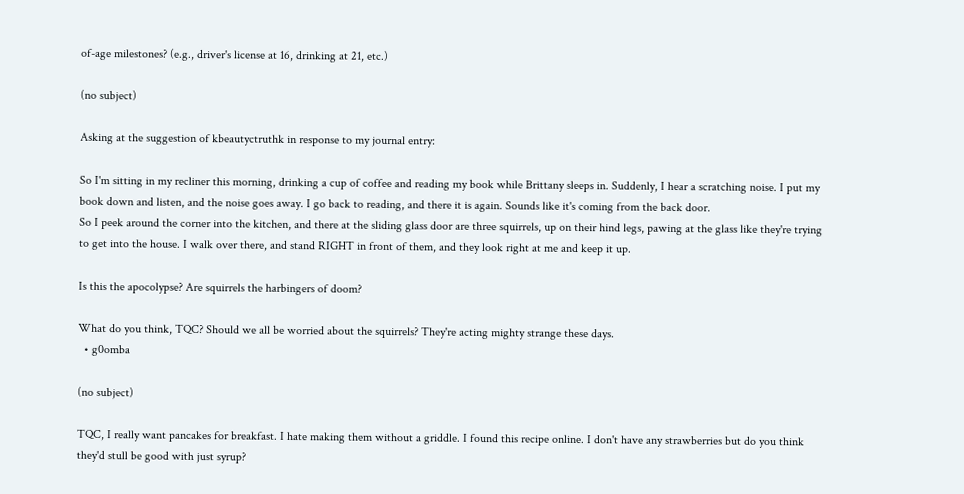of-age milestones? (e.g., driver's license at 16, drinking at 21, etc.)

(no subject)

Asking at the suggestion of kbeautyctruthk in response to my journal entry:

So I'm sitting in my recliner this morning, drinking a cup of coffee and reading my book while Brittany sleeps in. Suddenly, I hear a scratching noise. I put my book down and listen, and the noise goes away. I go back to reading, and there it is again. Sounds like it's coming from the back door.
So I peek around the corner into the kitchen, and there at the sliding glass door are three squirrels, up on their hind legs, pawing at the glass like they're trying to get into the house. I walk over there, and stand RIGHT in front of them, and they look right at me and keep it up.

Is this the apocolypse? Are squirrels the harbingers of doom?

What do you think, TQC? Should we all be worried about the squirrels? They're acting mighty strange these days.
  • g0omba

(no subject)

TQC, I really want pancakes for breakfast. I hate making them without a griddle. I found this recipe online. I don't have any strawberries but do you think they'd stull be good with just syrup?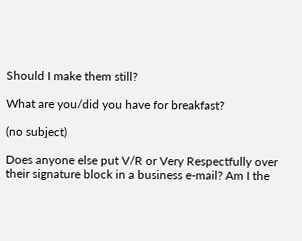Should I make them still?

What are you/did you have for breakfast?

(no subject)

Does anyone else put V/R or Very Respectfully over their signature block in a business e-mail? Am I the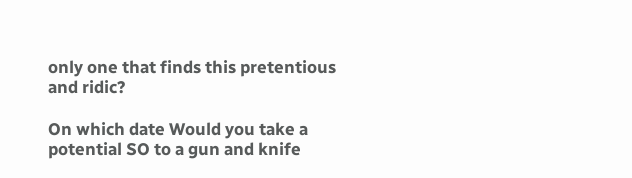only one that finds this pretentious and ridic?

On which date Would you take a potential SO to a gun and knife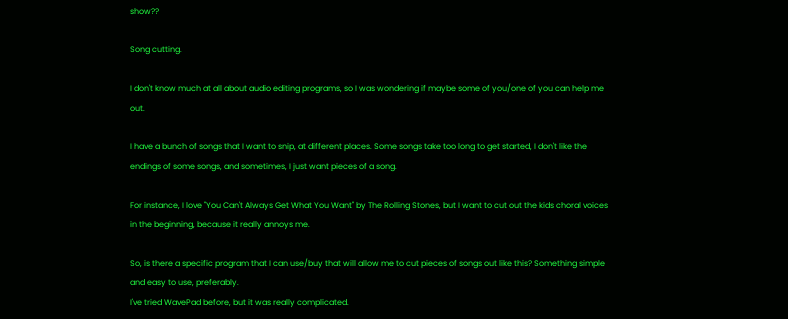show??

Song cutting.

I don't know much at all about audio editing programs, so I was wondering if maybe some of you/one of you can help me out.

I have a bunch of songs that I want to snip, at different places. Some songs take too long to get started, I don't like the endings of some songs, and sometimes, I just want pieces of a song.

For instance, I love "You Can't Always Get What You Want" by The Rolling Stones, but I want to cut out the kids choral voices in the beginning, because it really annoys me.

So, is there a specific program that I can use/buy that will allow me to cut pieces of songs out like this? Something simple and easy to use, preferably.
I've tried WavePad before, but it was really complicated.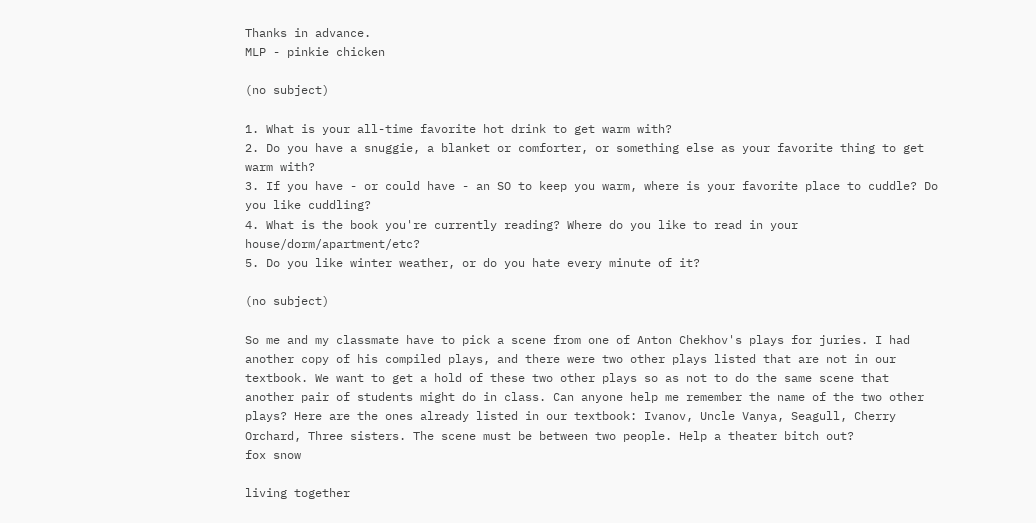Thanks in advance.
MLP - pinkie chicken

(no subject)

1. What is your all-time favorite hot drink to get warm with?
2. Do you have a snuggie, a blanket or comforter, or something else as your favorite thing to get warm with?
3. If you have - or could have - an SO to keep you warm, where is your favorite place to cuddle? Do you like cuddling?
4. What is the book you're currently reading? Where do you like to read in your house/dorm/apartment/etc?
5. Do you like winter weather, or do you hate every minute of it?

(no subject)

So me and my classmate have to pick a scene from one of Anton Chekhov's plays for juries. I had another copy of his compiled plays, and there were two other plays listed that are not in our textbook. We want to get a hold of these two other plays so as not to do the same scene that another pair of students might do in class. Can anyone help me remember the name of the two other plays? Here are the ones already listed in our textbook: Ivanov, Uncle Vanya, Seagull, Cherry Orchard, Three sisters. The scene must be between two people. Help a theater bitch out?
fox snow

living together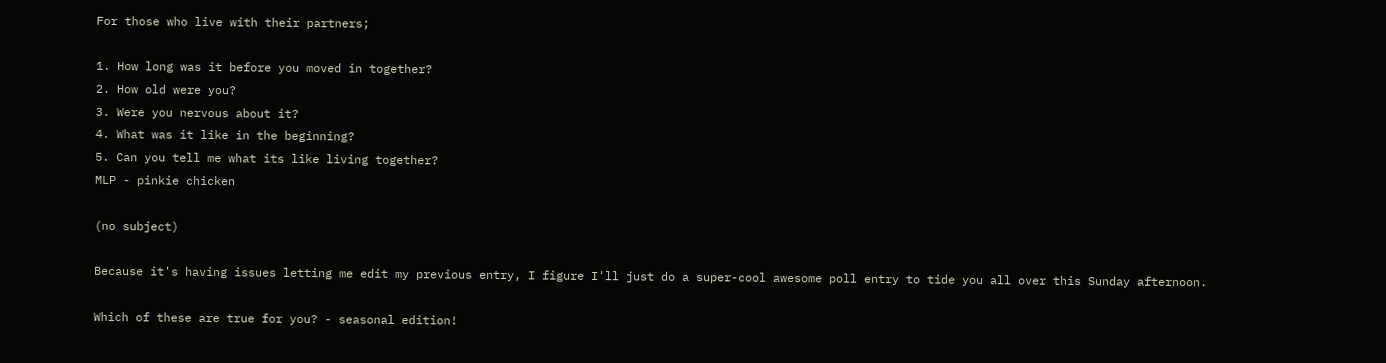For those who live with their partners;

1. How long was it before you moved in together?
2. How old were you?
3. Were you nervous about it?
4. What was it like in the beginning?
5. Can you tell me what its like living together?
MLP - pinkie chicken

(no subject)

Because it's having issues letting me edit my previous entry, I figure I'll just do a super-cool awesome poll entry to tide you all over this Sunday afternoon.

Which of these are true for you? - seasonal edition!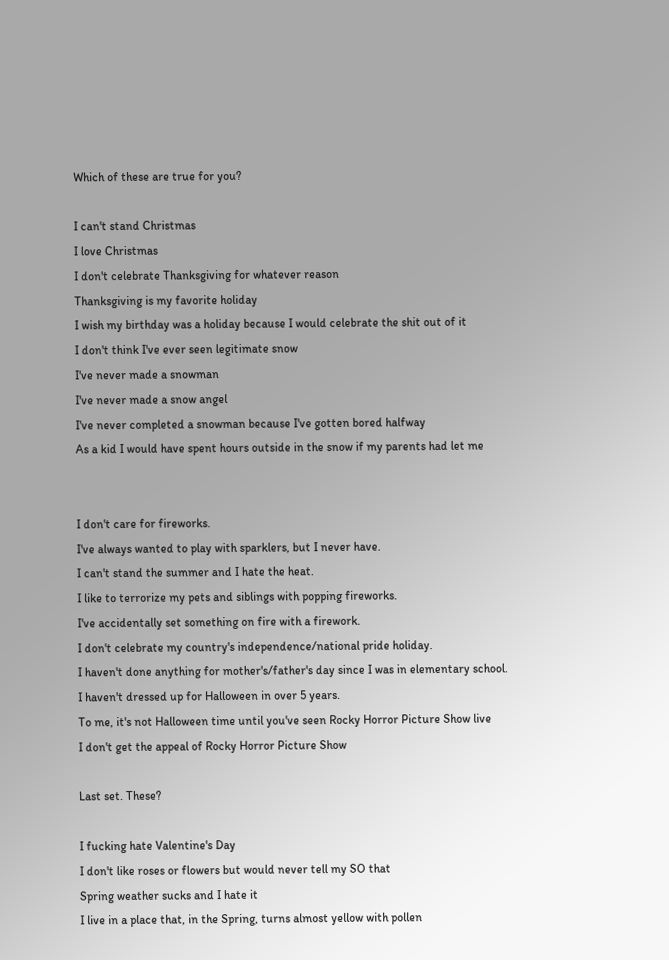Which of these are true for you?

I can't stand Christmas
I love Christmas
I don't celebrate Thanksgiving for whatever reason
Thanksgiving is my favorite holiday
I wish my birthday was a holiday because I would celebrate the shit out of it
I don't think I've ever seen legitimate snow
I've never made a snowman
I've never made a snow angel
I've never completed a snowman because I've gotten bored halfway
As a kid I would have spent hours outside in the snow if my parents had let me


I don't care for fireworks.
I've always wanted to play with sparklers, but I never have.
I can't stand the summer and I hate the heat.
I like to terrorize my pets and siblings with popping fireworks.
I've accidentally set something on fire with a firework.
I don't celebrate my country's independence/national pride holiday.
I haven't done anything for mother's/father's day since I was in elementary school.
I haven't dressed up for Halloween in over 5 years.
To me, it's not Halloween time until you've seen Rocky Horror Picture Show live
I don't get the appeal of Rocky Horror Picture Show

Last set. These?

I fucking hate Valentine's Day
I don't like roses or flowers but would never tell my SO that
Spring weather sucks and I hate it
I live in a place that, in the Spring, turns almost yellow with pollen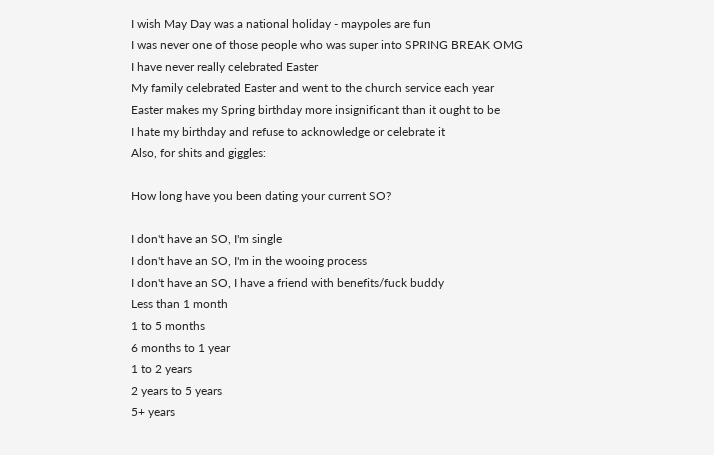I wish May Day was a national holiday - maypoles are fun
I was never one of those people who was super into SPRING BREAK OMG
I have never really celebrated Easter
My family celebrated Easter and went to the church service each year
Easter makes my Spring birthday more insignificant than it ought to be
I hate my birthday and refuse to acknowledge or celebrate it
Also, for shits and giggles:

How long have you been dating your current SO?

I don't have an SO, I'm single
I don't have an SO, I'm in the wooing process
I don't have an SO, I have a friend with benefits/fuck buddy
Less than 1 month
1 to 5 months
6 months to 1 year
1 to 2 years
2 years to 5 years
5+ years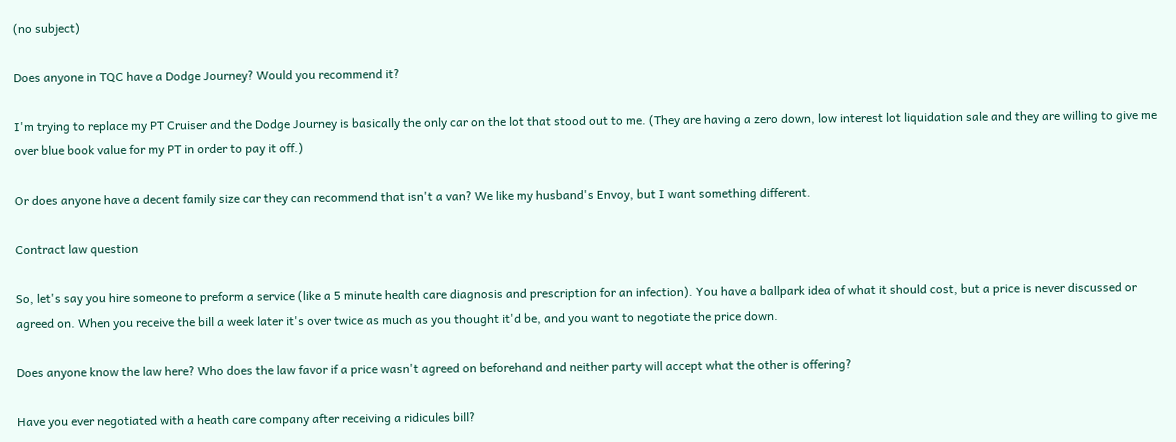(no subject)

Does anyone in TQC have a Dodge Journey? Would you recommend it?

I'm trying to replace my PT Cruiser and the Dodge Journey is basically the only car on the lot that stood out to me. (They are having a zero down, low interest lot liquidation sale and they are willing to give me over blue book value for my PT in order to pay it off.)

Or does anyone have a decent family size car they can recommend that isn't a van? We like my husband's Envoy, but I want something different.

Contract law question

So, let's say you hire someone to preform a service (like a 5 minute health care diagnosis and prescription for an infection). You have a ballpark idea of what it should cost, but a price is never discussed or agreed on. When you receive the bill a week later it's over twice as much as you thought it'd be, and you want to negotiate the price down.

Does anyone know the law here? Who does the law favor if a price wasn't agreed on beforehand and neither party will accept what the other is offering?

Have you ever negotiated with a heath care company after receiving a ridicules bill?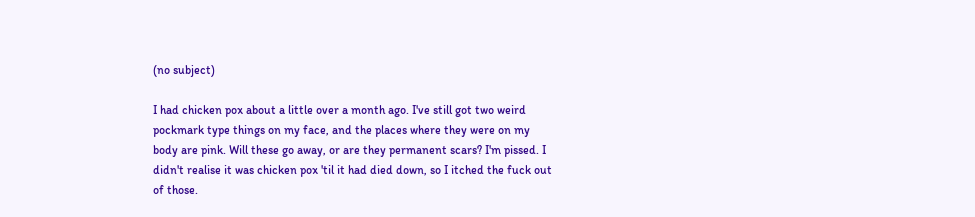(no subject)

I had chicken pox about a little over a month ago. I've still got two weird pockmark type things on my face, and the places where they were on my body are pink. Will these go away, or are they permanent scars? I'm pissed. I didn't realise it was chicken pox 'til it had died down, so I itched the fuck out of those.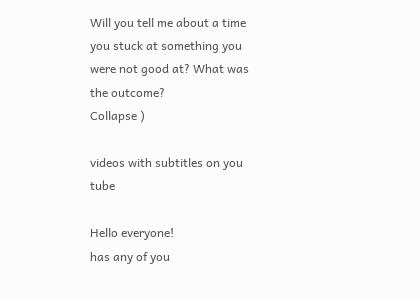Will you tell me about a time you stuck at something you were not good at? What was the outcome?
Collapse )

videos with subtitles on you tube

Hello everyone!
has any of you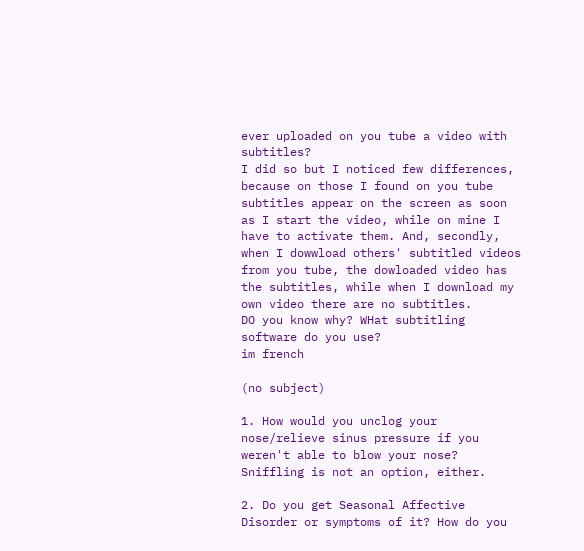ever uploaded on you tube a video with subtitles?
I did so but I noticed few differences, because on those I found on you tube subtitles appear on the screen as soon as I start the video, while on mine I have to activate them. And, secondly, when I dowwload others' subtitled videos from you tube, the dowloaded video has the subtitles, while when I download my own video there are no subtitles.
DO you know why? WHat subtitling software do you use?
im french

(no subject)

1. How would you unclog your nose/relieve sinus pressure if you weren't able to blow your nose? Sniffling is not an option, either.

2. Do you get Seasonal Affective Disorder or symptoms of it? How do you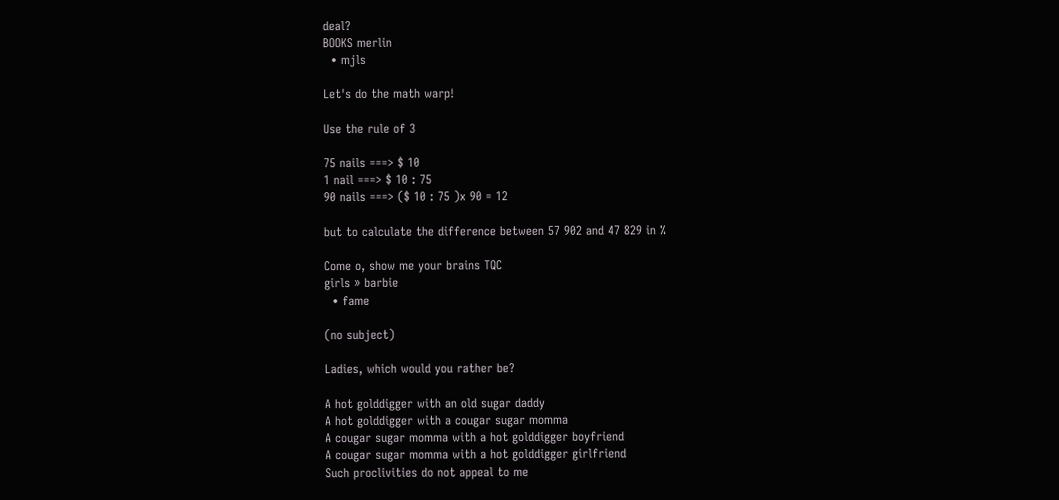deal?
BOOKS merlin
  • mjls

Let's do the math warp!

Use the rule of 3

75 nails ===> $ 10
1 nail ===> $ 10 : 75
90 nails ===> ($ 10 : 75 )x 90 = 12

but to calculate the difference between 57 902 and 47 829 in %

Come o, show me your brains TQC
girls » barbie
  • fame

(no subject)

Ladies, which would you rather be?

A hot golddigger with an old sugar daddy
A hot golddigger with a cougar sugar momma
A cougar sugar momma with a hot golddigger boyfriend
A cougar sugar momma with a hot golddigger girlfriend
Such proclivities do not appeal to me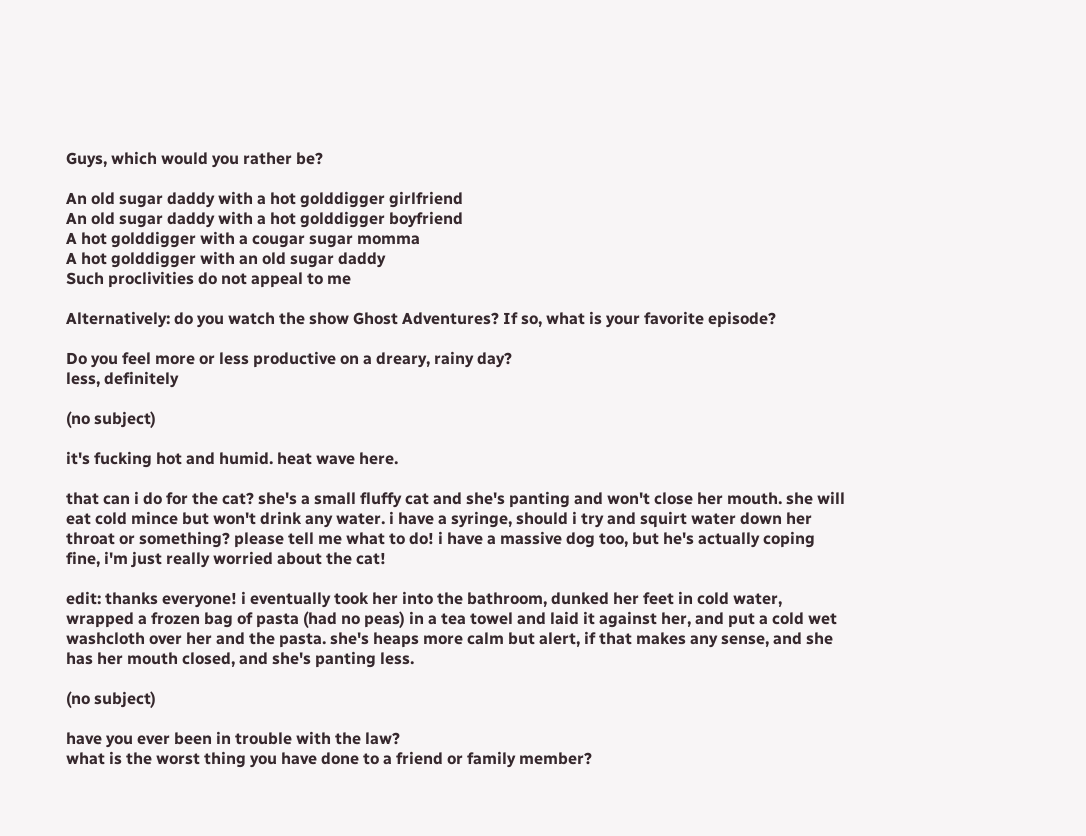Guys, which would you rather be?

An old sugar daddy with a hot golddigger girlfriend
An old sugar daddy with a hot golddigger boyfriend
A hot golddigger with a cougar sugar momma
A hot golddigger with an old sugar daddy
Such proclivities do not appeal to me

Alternatively: do you watch the show Ghost Adventures? If so, what is your favorite episode?

Do you feel more or less productive on a dreary, rainy day?
less, definitely

(no subject)

it's fucking hot and humid. heat wave here.

that can i do for the cat? she's a small fluffy cat and she's panting and won't close her mouth. she will eat cold mince but won't drink any water. i have a syringe, should i try and squirt water down her throat or something? please tell me what to do! i have a massive dog too, but he's actually coping fine, i'm just really worried about the cat!

edit: thanks everyone! i eventually took her into the bathroom, dunked her feet in cold water, wrapped a frozen bag of pasta (had no peas) in a tea towel and laid it against her, and put a cold wet washcloth over her and the pasta. she's heaps more calm but alert, if that makes any sense, and she has her mouth closed, and she's panting less.

(no subject)

have you ever been in trouble with the law?
what is the worst thing you have done to a friend or family member?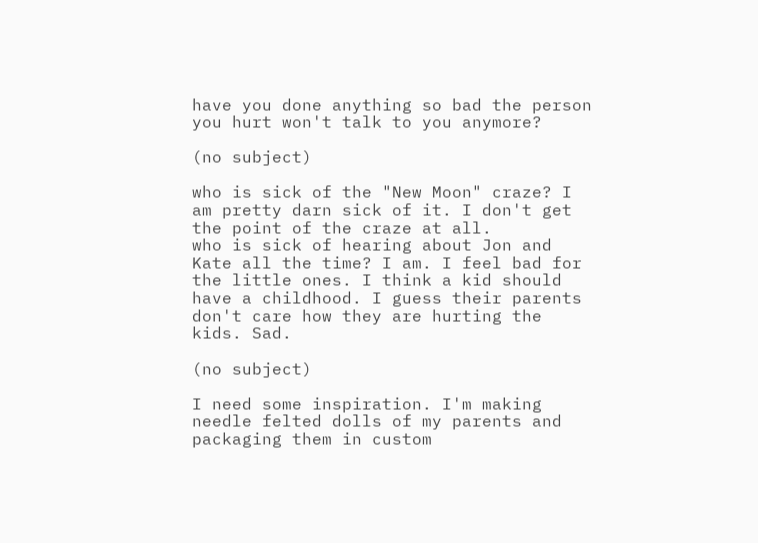have you done anything so bad the person you hurt won't talk to you anymore?

(no subject)

who is sick of the "New Moon" craze? I am pretty darn sick of it. I don't get the point of the craze at all.
who is sick of hearing about Jon and Kate all the time? I am. I feel bad for the little ones. I think a kid should have a childhood. I guess their parents don't care how they are hurting the kids. Sad.

(no subject)

I need some inspiration. I'm making needle felted dolls of my parents and packaging them in custom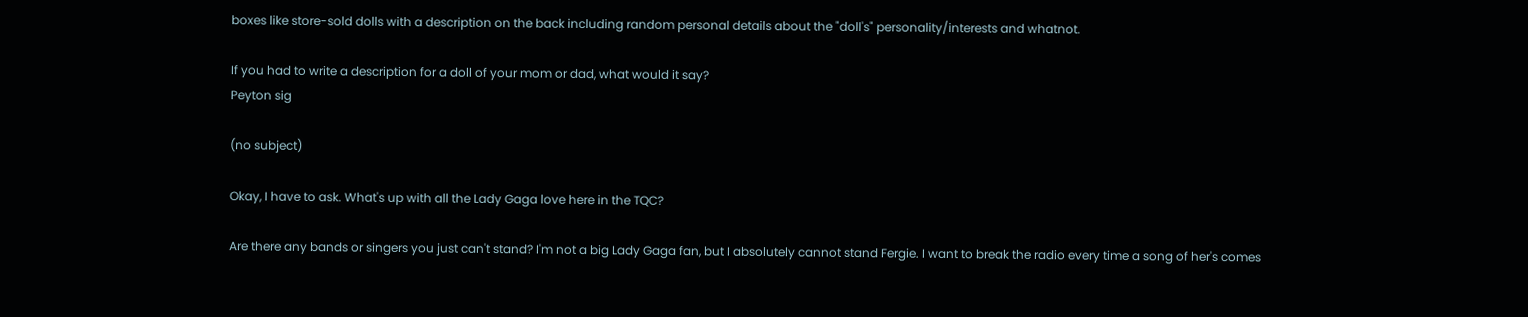boxes like store-sold dolls with a description on the back including random personal details about the "doll's" personality/interests and whatnot.

If you had to write a description for a doll of your mom or dad, what would it say?
Peyton sig

(no subject)

Okay, I have to ask. What's up with all the Lady Gaga love here in the TQC?

Are there any bands or singers you just can't stand? I'm not a big Lady Gaga fan, but I absolutely cannot stand Fergie. I want to break the radio every time a song of her's comes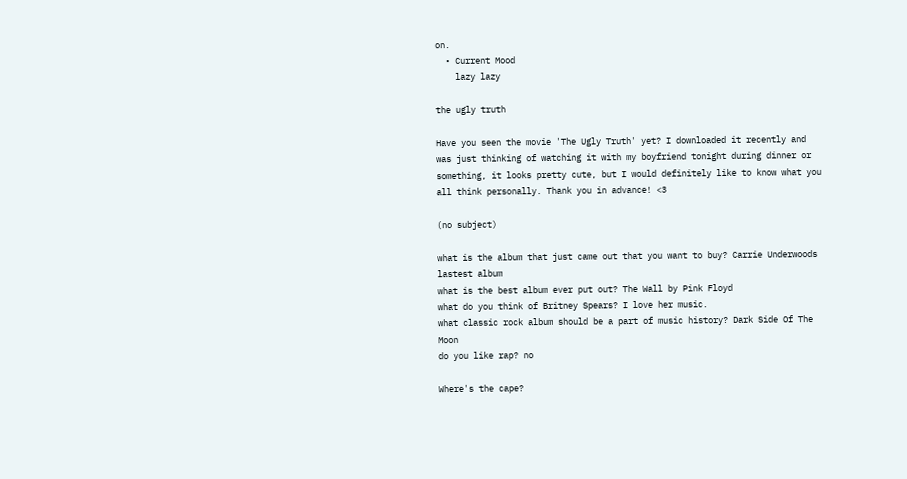on.
  • Current Mood
    lazy lazy

the ugly truth

Have you seen the movie 'The Ugly Truth' yet? I downloaded it recently and was just thinking of watching it with my boyfriend tonight during dinner or something, it looks pretty cute, but I would definitely like to know what you all think personally. Thank you in advance! <3

(no subject)

what is the album that just came out that you want to buy? Carrie Underwoods lastest album
what is the best album ever put out? The Wall by Pink Floyd
what do you think of Britney Spears? I love her music.
what classic rock album should be a part of music history? Dark Side Of The Moon
do you like rap? no

Where's the cape?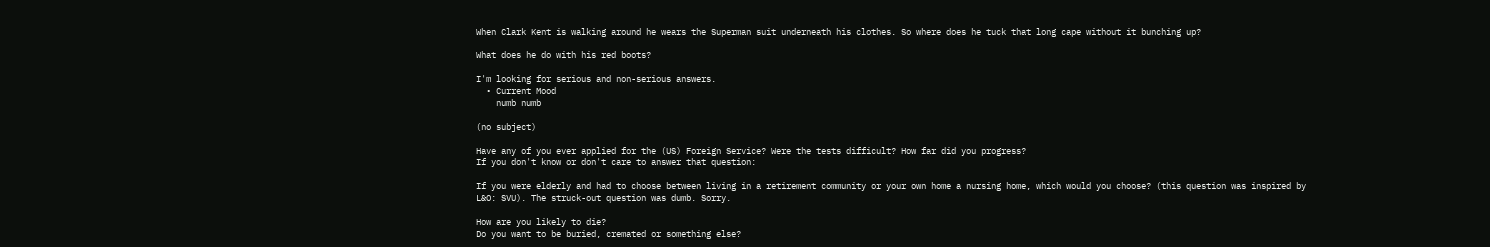When Clark Kent is walking around he wears the Superman suit underneath his clothes. So where does he tuck that long cape without it bunching up?

What does he do with his red boots?

I'm looking for serious and non-serious answers.
  • Current Mood
    numb numb

(no subject)

Have any of you ever applied for the (US) Foreign Service? Were the tests difficult? How far did you progress?
If you don't know or don't care to answer that question:

If you were elderly and had to choose between living in a retirement community or your own home a nursing home, which would you choose? (this question was inspired by L&O: SVU). The struck-out question was dumb. Sorry.

How are you likely to die?
Do you want to be buried, cremated or something else?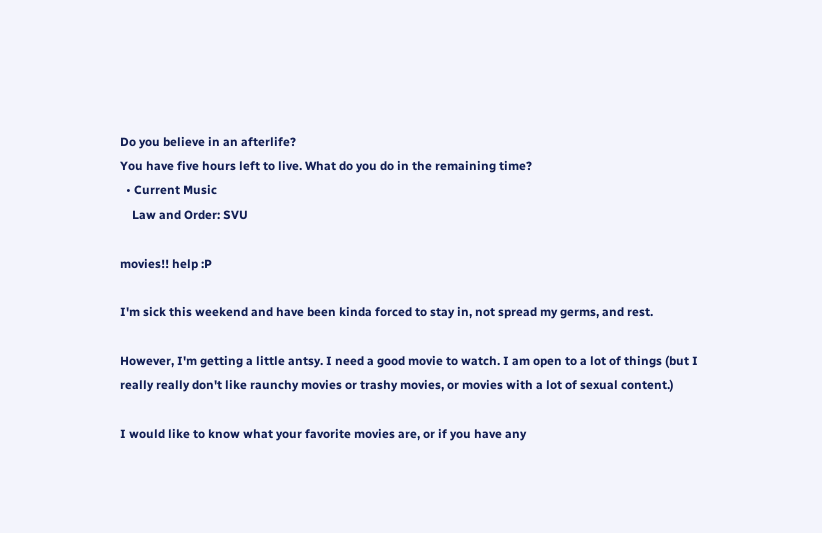Do you believe in an afterlife?
You have five hours left to live. What do you do in the remaining time?
  • Current Music
    Law and Order: SVU

movies!! help :P

I'm sick this weekend and have been kinda forced to stay in, not spread my germs, and rest.

However, I'm getting a little antsy. I need a good movie to watch. I am open to a lot of things (but I really really don't like raunchy movies or trashy movies, or movies with a lot of sexual content.)

I would like to know what your favorite movies are, or if you have any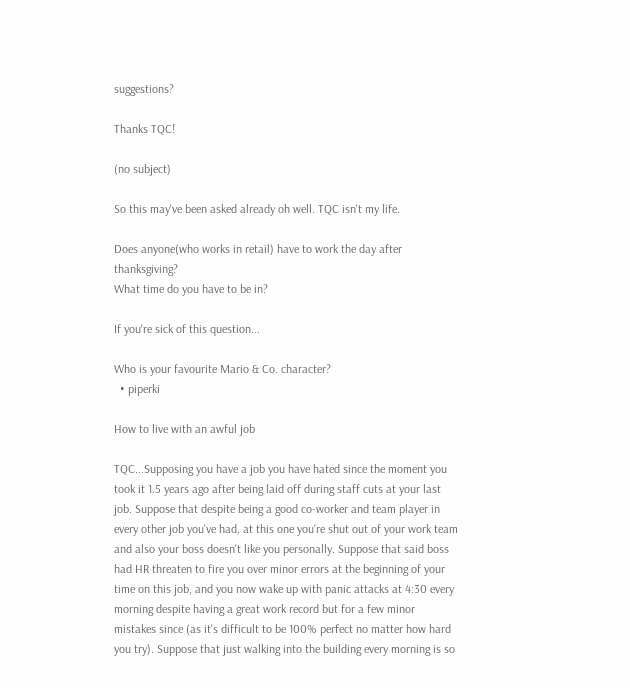suggestions?

Thanks TQC!

(no subject)

So this may've been asked already oh well. TQC isn't my life.

Does anyone(who works in retail) have to work the day after thanksgiving?
What time do you have to be in?

If you're sick of this question...

Who is your favourite Mario & Co. character?
  • piperki

How to live with an awful job

TQC...Supposing you have a job you have hated since the moment you took it 1.5 years ago after being laid off during staff cuts at your last job. Suppose that despite being a good co-worker and team player in every other job you've had, at this one you're shut out of your work team and also your boss doesn't like you personally. Suppose that said boss had HR threaten to fire you over minor errors at the beginning of your time on this job, and you now wake up with panic attacks at 4:30 every morning despite having a great work record but for a few minor mistakes since (as it's difficult to be 100% perfect no matter how hard you try). Suppose that just walking into the building every morning is so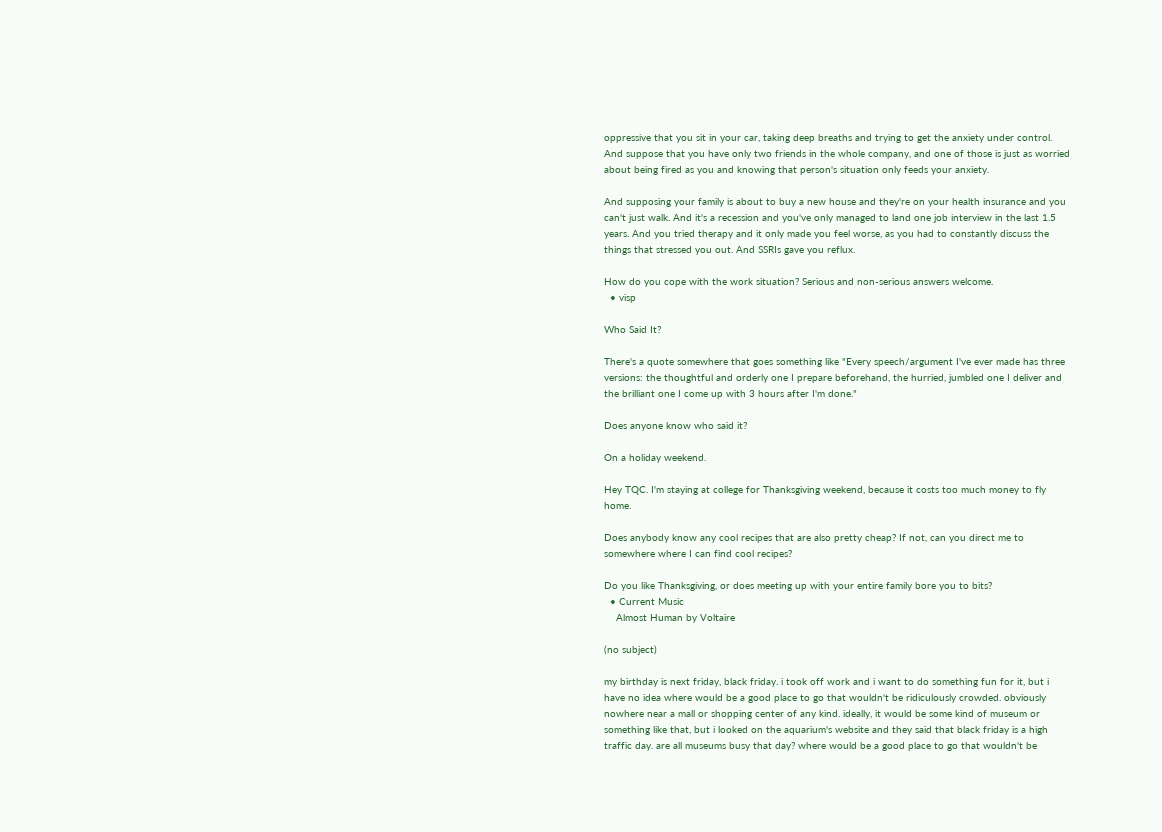oppressive that you sit in your car, taking deep breaths and trying to get the anxiety under control. And suppose that you have only two friends in the whole company, and one of those is just as worried about being fired as you and knowing that person's situation only feeds your anxiety.

And supposing your family is about to buy a new house and they're on your health insurance and you can't just walk. And it's a recession and you've only managed to land one job interview in the last 1.5 years. And you tried therapy and it only made you feel worse, as you had to constantly discuss the things that stressed you out. And SSRIs gave you reflux.

How do you cope with the work situation? Serious and non-serious answers welcome.
  • visp

Who Said It?

There's a quote somewhere that goes something like "Every speech/argument I've ever made has three versions: the thoughtful and orderly one I prepare beforehand, the hurried, jumbled one I deliver and the brilliant one I come up with 3 hours after I'm done."

Does anyone know who said it?

On a holiday weekend.

Hey TQC. I'm staying at college for Thanksgiving weekend, because it costs too much money to fly home.

Does anybody know any cool recipes that are also pretty cheap? If not, can you direct me to somewhere where I can find cool recipes?

Do you like Thanksgiving, or does meeting up with your entire family bore you to bits?
  • Current Music
    Almost Human by Voltaire

(no subject)

my birthday is next friday, black friday. i took off work and i want to do something fun for it, but i have no idea where would be a good place to go that wouldn't be ridiculously crowded. obviously nowhere near a mall or shopping center of any kind. ideally, it would be some kind of museum or something like that, but i looked on the aquarium's website and they said that black friday is a high traffic day. are all museums busy that day? where would be a good place to go that wouldn't be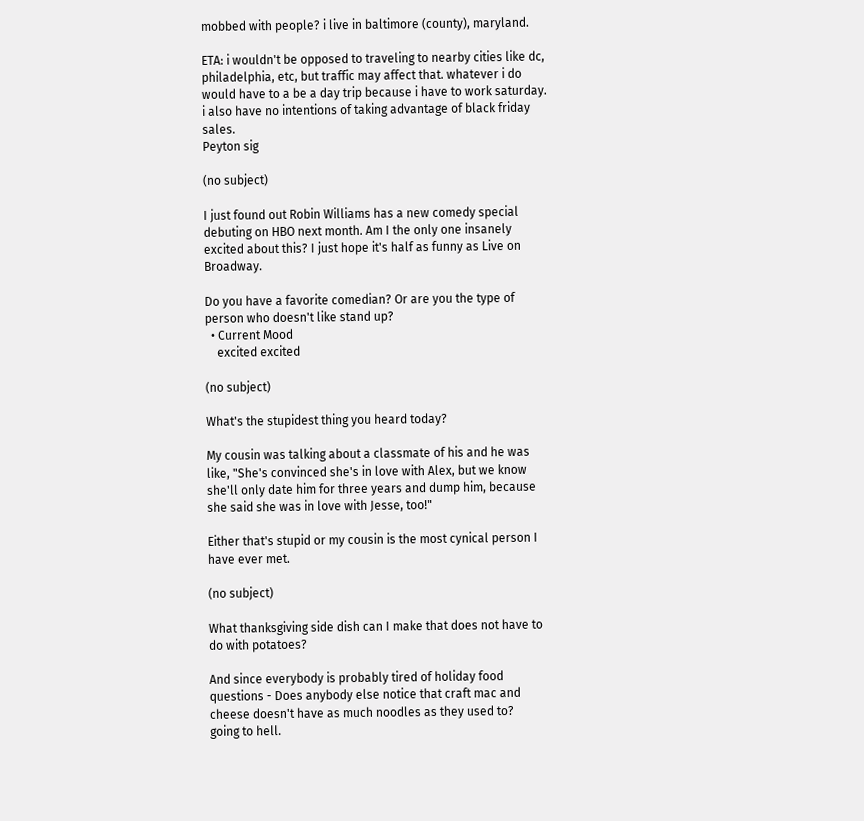mobbed with people? i live in baltimore (county), maryland.

ETA: i wouldn't be opposed to traveling to nearby cities like dc, philadelphia, etc, but traffic may affect that. whatever i do would have to a be a day trip because i have to work saturday. i also have no intentions of taking advantage of black friday sales.
Peyton sig

(no subject)

I just found out Robin Williams has a new comedy special debuting on HBO next month. Am I the only one insanely excited about this? I just hope it's half as funny as Live on Broadway.

Do you have a favorite comedian? Or are you the type of person who doesn't like stand up?
  • Current Mood
    excited excited

(no subject)

What's the stupidest thing you heard today?

My cousin was talking about a classmate of his and he was like, "She's convinced she's in love with Alex, but we know she'll only date him for three years and dump him, because she said she was in love with Jesse, too!"

Either that's stupid or my cousin is the most cynical person I have ever met.

(no subject)

What thanksgiving side dish can I make that does not have to do with potatoes?

And since everybody is probably tired of holiday food questions - Does anybody else notice that craft mac and cheese doesn't have as much noodles as they used to?
going to hell.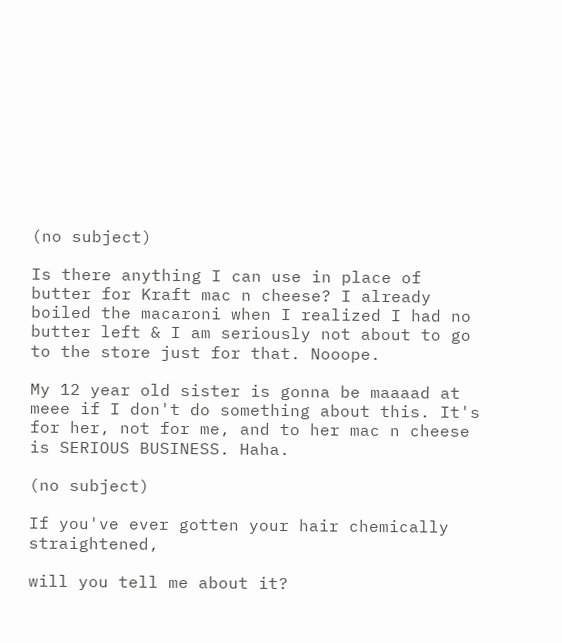(no subject)

Is there anything I can use in place of butter for Kraft mac n cheese? I already boiled the macaroni when I realized I had no butter left & I am seriously not about to go to the store just for that. Nooope.

My 12 year old sister is gonna be maaaad at meee if I don't do something about this. It's for her, not for me, and to her mac n cheese is SERIOUS BUSINESS. Haha.

(no subject)

If you've ever gotten your hair chemically straightened,

will you tell me about it?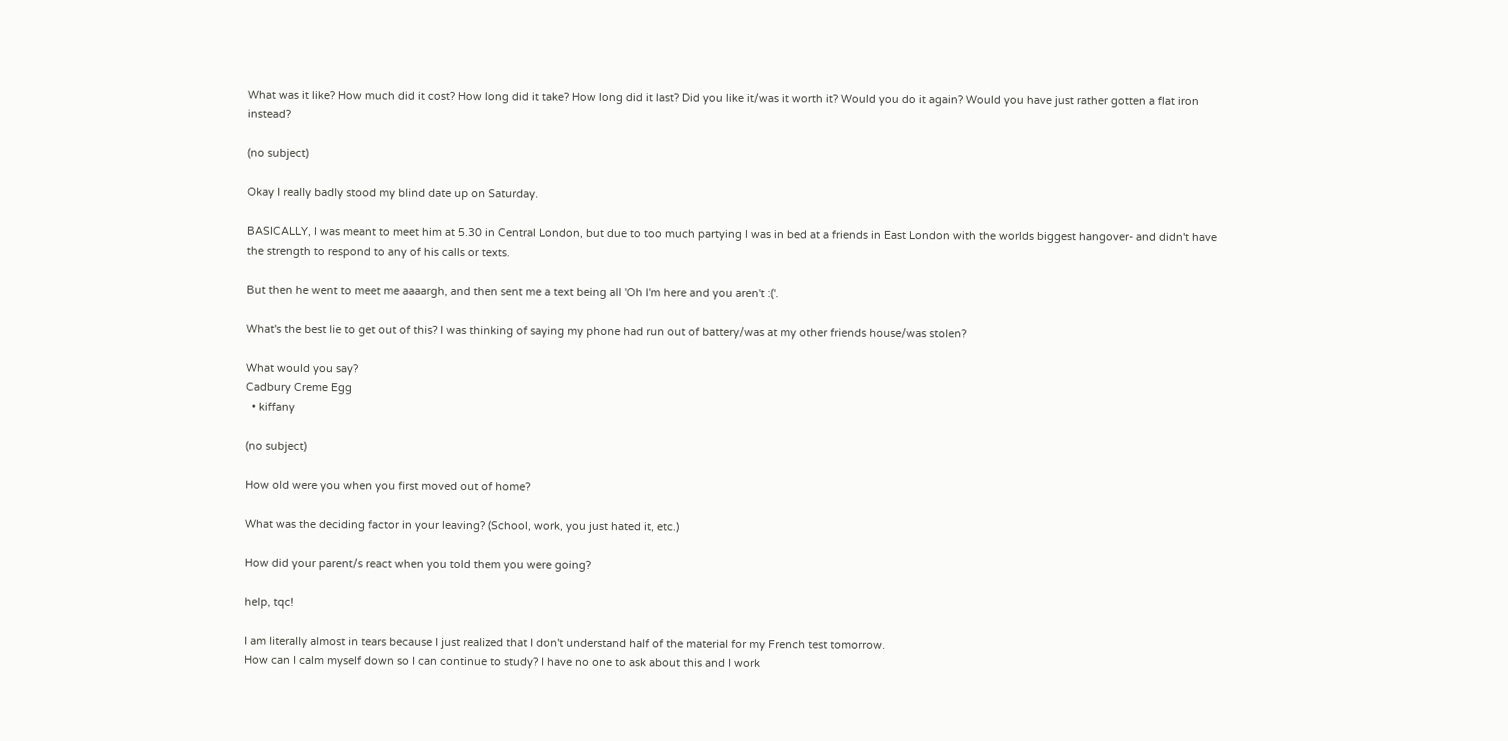What was it like? How much did it cost? How long did it take? How long did it last? Did you like it/was it worth it? Would you do it again? Would you have just rather gotten a flat iron instead?

(no subject)

Okay I really badly stood my blind date up on Saturday.

BASICALLY, I was meant to meet him at 5.30 in Central London, but due to too much partying I was in bed at a friends in East London with the worlds biggest hangover- and didn't have the strength to respond to any of his calls or texts.

But then he went to meet me aaaargh, and then sent me a text being all 'Oh I'm here and you aren't :('.

What's the best lie to get out of this? I was thinking of saying my phone had run out of battery/was at my other friends house/was stolen?

What would you say?
Cadbury Creme Egg
  • kiffany

(no subject)

How old were you when you first moved out of home?

What was the deciding factor in your leaving? (School, work, you just hated it, etc.)

How did your parent/s react when you told them you were going?

help, tqc!

I am literally almost in tears because I just realized that I don't understand half of the material for my French test tomorrow.
How can I calm myself down so I can continue to study? I have no one to ask about this and I work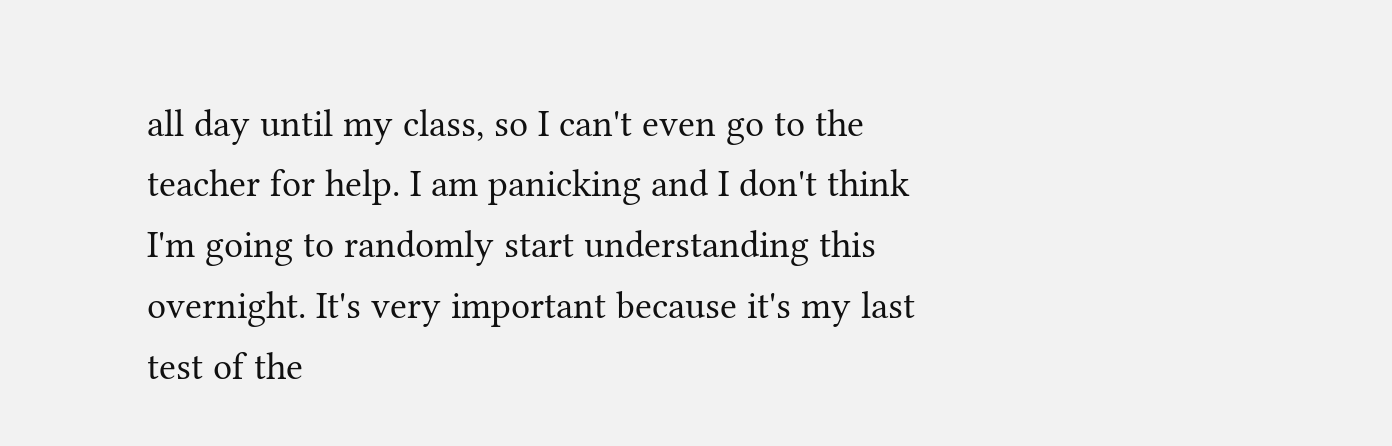all day until my class, so I can't even go to the teacher for help. I am panicking and I don't think I'm going to randomly start understanding this overnight. It's very important because it's my last test of the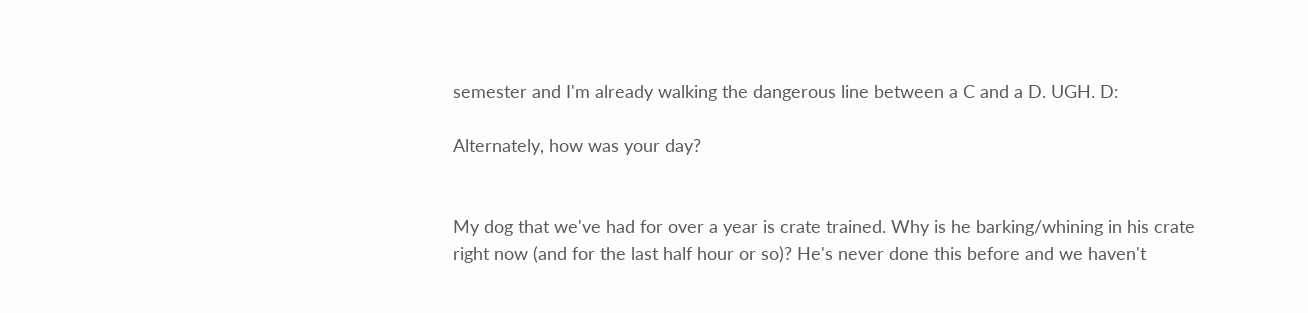semester and I'm already walking the dangerous line between a C and a D. UGH. D:

Alternately, how was your day?


My dog that we've had for over a year is crate trained. Why is he barking/whining in his crate right now (and for the last half hour or so)? He's never done this before and we haven't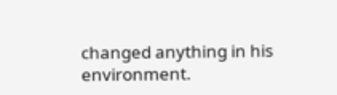changed anything in his environment.